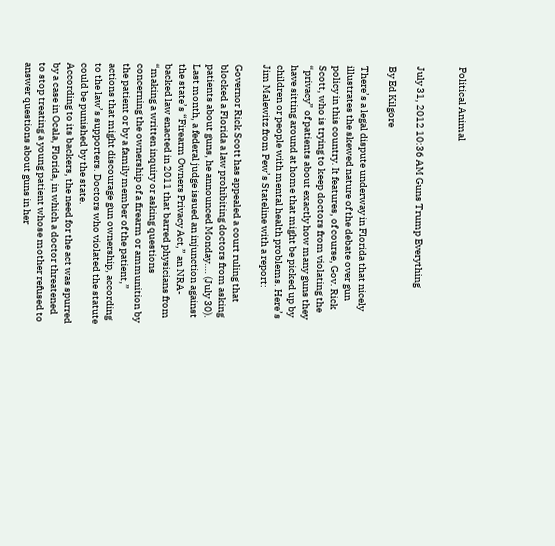Political Animal


July 31, 2012 10:36 AM Guns Trump Everything

By Ed Kilgore

There’s a legal dispute underway in Florida that nicely illustrates the skewed nature of the debate over gun policy in this country. It features, of course, Gov. Rick Scott, who is trying to keep doctors from violating the “privacy” of patients about exactly how many guns they have sitting around at home that might be picked up by children or people with mental health problems. Here’s Jim Malewitz from Pew’s Stateline with a report:

Governor Rick Scott has appealed a court ruling that blocked a Florida a law prohibiting doctors from asking patients about guns, he announced Monday…. (July 30).
Last month, a federal judge issued an injunction against the state’s “Firearm Owners Privacy Act,” an NRA-backed law enacted in 2011 that barred physicians from “making a written inquiry or asking questions concerning the ownership of a firearm or ammunition by the patient or by a family member of the patient,” actions that might discourage gun ownership, according to the law’s supporters. Doctors who violated the statute could be punished by the state.
According to its backers, the need for the act was spurred by a case in Ocala, Florida, in which a doctor threatened to stop treating a young patient whose mother refused to answer questions about guns in her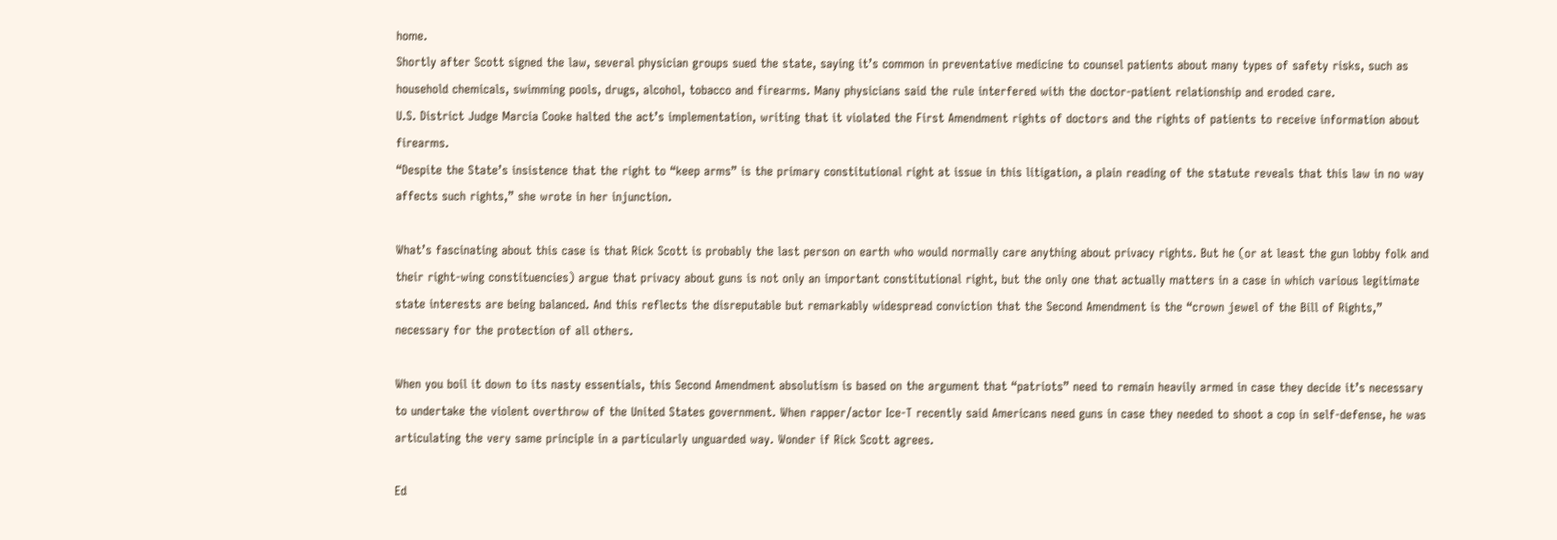home.
Shortly after Scott signed the law, several physician groups sued the state, saying it’s common in preventative medicine to counsel patients about many types of safety risks, such as household chemicals, swimming pools, drugs, alcohol, tobacco and firearms. Many physicians said the rule interfered with the doctor-patient relationship and eroded care.
U.S. District Judge Marcia Cooke halted the act’s implementation, writing that it violated the First Amendment rights of doctors and the rights of patients to receive information about firearms.
“Despite the State’s insistence that the right to “keep arms” is the primary constitutional right at issue in this litigation, a plain reading of the statute reveals that this law in no way affects such rights,” she wrote in her injunction.

What’s fascinating about this case is that Rick Scott is probably the last person on earth who would normally care anything about privacy rights. But he (or at least the gun lobby folk and their right-wing constituencies) argue that privacy about guns is not only an important constitutional right, but the only one that actually matters in a case in which various legitimate state interests are being balanced. And this reflects the disreputable but remarkably widespread conviction that the Second Amendment is the “crown jewel of the Bill of Rights,” necessary for the protection of all others.

When you boil it down to its nasty essentials, this Second Amendment absolutism is based on the argument that “patriots” need to remain heavily armed in case they decide it’s necessary to undertake the violent overthrow of the United States government. When rapper/actor Ice-T recently said Americans need guns in case they needed to shoot a cop in self-defense, he was articulating the very same principle in a particularly unguarded way. Wonder if Rick Scott agrees.

Ed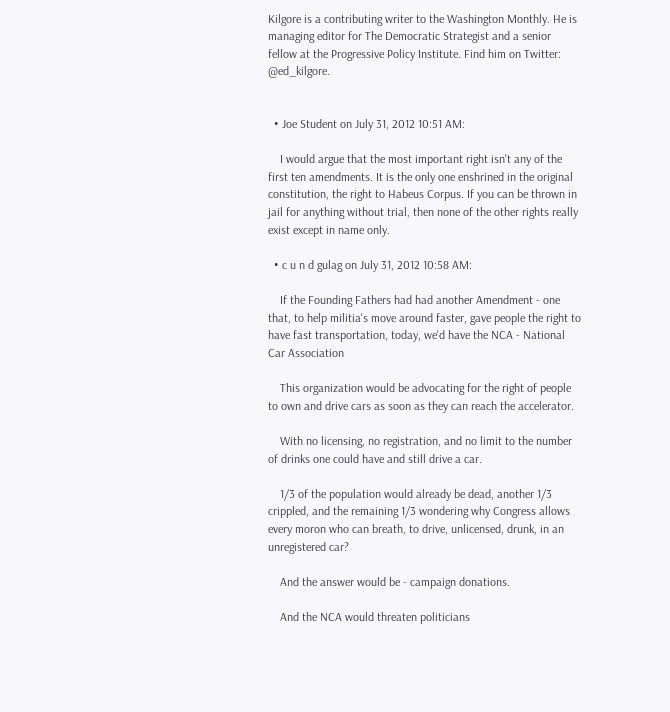Kilgore is a contributing writer to the Washington Monthly. He is managing editor for The Democratic Strategist and a senior fellow at the Progressive Policy Institute. Find him on Twitter: @ed_kilgore.


  • Joe Student on July 31, 2012 10:51 AM:

    I would argue that the most important right isn't any of the first ten amendments. It is the only one enshrined in the original constitution, the right to Habeus Corpus. If you can be thrown in jail for anything without trial, then none of the other rights really exist except in name only.

  • c u n d gulag on July 31, 2012 10:58 AM:

    If the Founding Fathers had had another Amendment - one that, to help militia's move around faster, gave people the right to have fast transportation, today, we'd have the NCA - National Car Association

    This organization would be advocating for the right of people to own and drive cars as soon as they can reach the accelerator.

    With no licensing, no registration, and no limit to the number of drinks one could have and still drive a car.

    1/3 of the population would already be dead, another 1/3 crippled, and the remaining 1/3 wondering why Congress allows every moron who can breath, to drive, unlicensed, drunk, in an unregistered car?

    And the answer would be - campaign donations.

    And the NCA would threaten politicians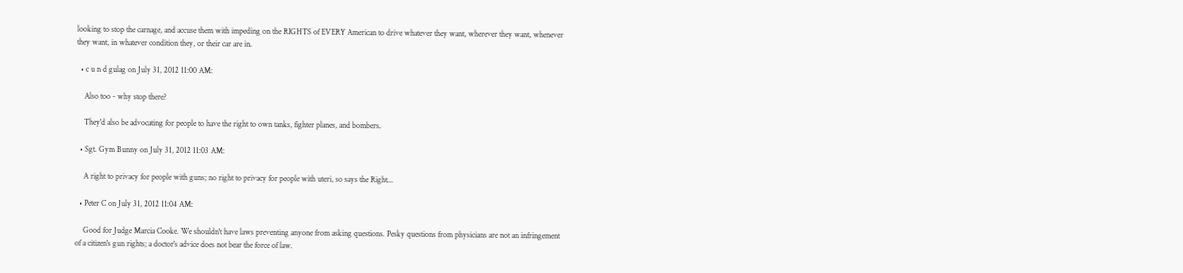looking to stop the carnage, and accuse them with impeding on the RIGHTS of EVERY American to drive whatever they want, wherever they want, whenever they want, in whatever condition they, or their car are in.

  • c u n d gulag on July 31, 2012 11:00 AM:

    Also too - why stop there?

    They'd also be advocating for people to have the right to own tanks, fighter planes, and bombers.

  • Sgt. Gym Bunny on July 31, 2012 11:03 AM:

    A right to privacy for people with guns; no right to privacy for people with uteri, so says the Right...

  • Peter C on July 31, 2012 11:04 AM:

    Good for Judge Marcia Cooke. We shouldn't have laws preventing anyone from asking questions. Pesky questions from physicians are not an infringement of a citizen's gun rights; a doctor's advice does not bear the force of law.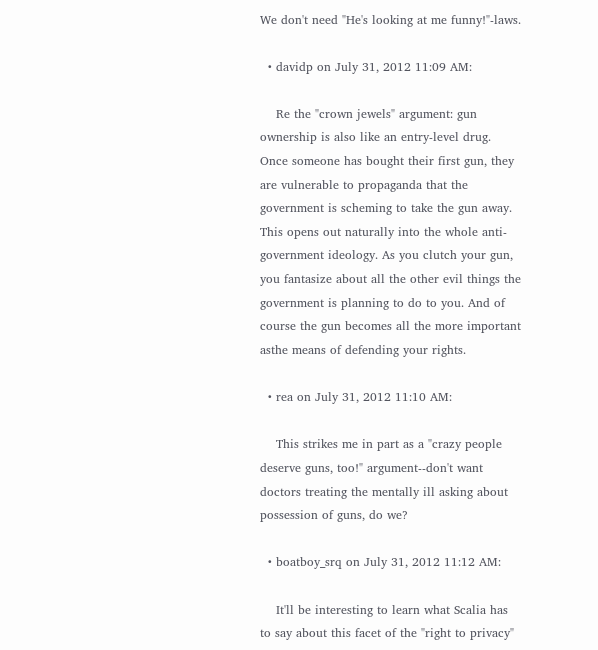We don't need "He's looking at me funny!"-laws.

  • davidp on July 31, 2012 11:09 AM:

    Re the "crown jewels" argument: gun ownership is also like an entry-level drug. Once someone has bought their first gun, they are vulnerable to propaganda that the government is scheming to take the gun away. This opens out naturally into the whole anti-government ideology. As you clutch your gun, you fantasize about all the other evil things the government is planning to do to you. And of course the gun becomes all the more important asthe means of defending your rights.

  • rea on July 31, 2012 11:10 AM:

    This strikes me in part as a "crazy people deserve guns, too!" argument--don't want doctors treating the mentally ill asking about possession of guns, do we?

  • boatboy_srq on July 31, 2012 11:12 AM:

    It'll be interesting to learn what Scalia has to say about this facet of the "right to privacy"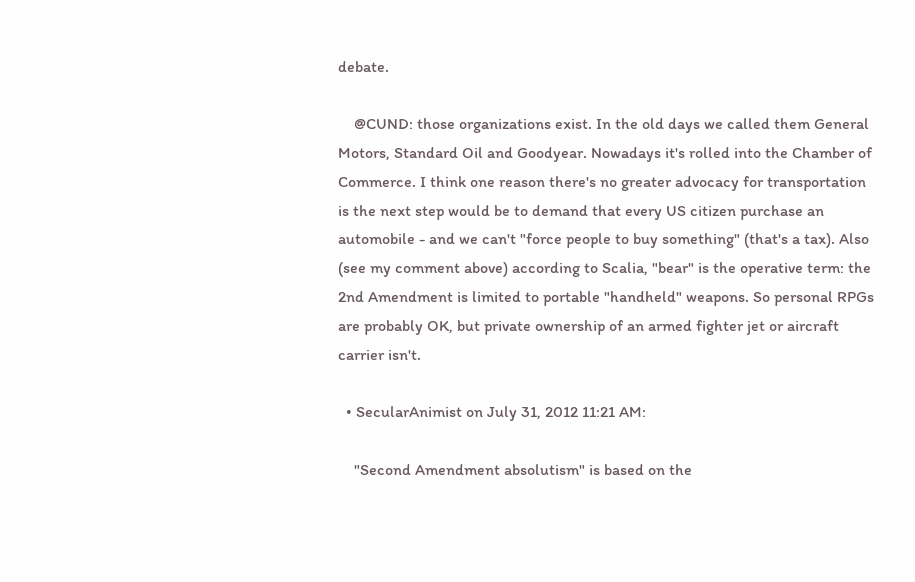debate.

    @CUND: those organizations exist. In the old days we called them General Motors, Standard Oil and Goodyear. Nowadays it's rolled into the Chamber of Commerce. I think one reason there's no greater advocacy for transportation is the next step would be to demand that every US citizen purchase an automobile - and we can't "force people to buy something" (that's a tax). Also (see my comment above) according to Scalia, "bear" is the operative term: the 2nd Amendment is limited to portable "handheld" weapons. So personal RPGs are probably OK, but private ownership of an armed fighter jet or aircraft carrier isn't.

  • SecularAnimist on July 31, 2012 11:21 AM:

    "Second Amendment absolutism" is based on the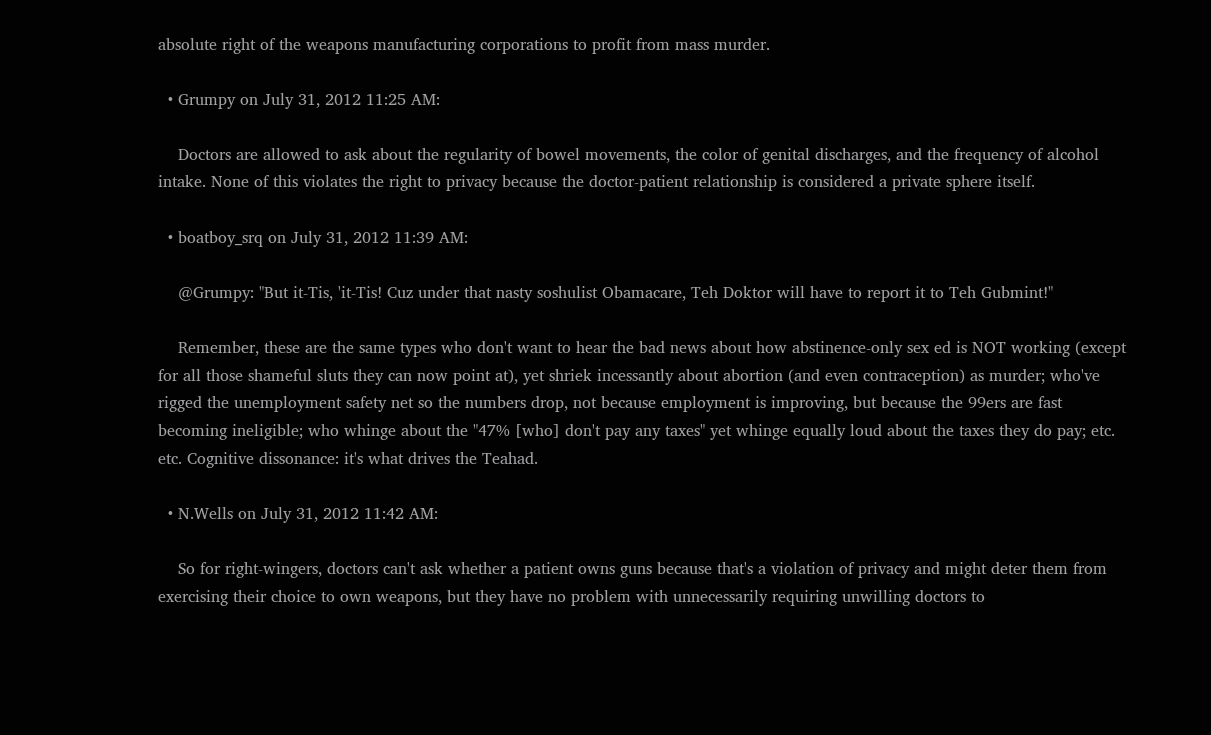absolute right of the weapons manufacturing corporations to profit from mass murder.

  • Grumpy on July 31, 2012 11:25 AM:

    Doctors are allowed to ask about the regularity of bowel movements, the color of genital discharges, and the frequency of alcohol intake. None of this violates the right to privacy because the doctor-patient relationship is considered a private sphere itself.

  • boatboy_srq on July 31, 2012 11:39 AM:

    @Grumpy: "But it-Tis, 'it-Tis! Cuz under that nasty soshulist Obamacare, Teh Doktor will have to report it to Teh Gubmint!"

    Remember, these are the same types who don't want to hear the bad news about how abstinence-only sex ed is NOT working (except for all those shameful sluts they can now point at), yet shriek incessantly about abortion (and even contraception) as murder; who've rigged the unemployment safety net so the numbers drop, not because employment is improving, but because the 99ers are fast becoming ineligible; who whinge about the "47% [who] don't pay any taxes" yet whinge equally loud about the taxes they do pay; etc. etc. Cognitive dissonance: it's what drives the Teahad.

  • N.Wells on July 31, 2012 11:42 AM:

    So for right-wingers, doctors can't ask whether a patient owns guns because that's a violation of privacy and might deter them from exercising their choice to own weapons, but they have no problem with unnecessarily requiring unwilling doctors to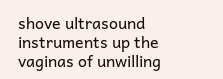shove ultrasound instruments up the vaginas of unwilling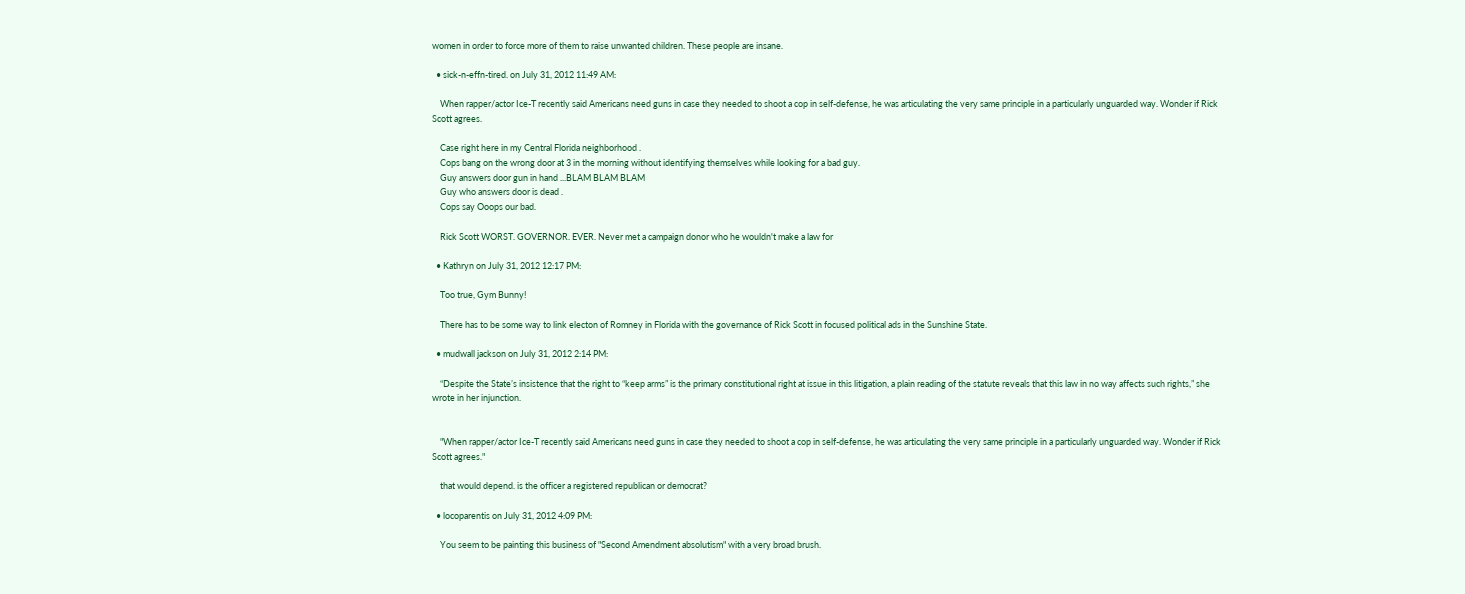women in order to force more of them to raise unwanted children. These people are insane.

  • sick-n-effn-tired. on July 31, 2012 11:49 AM:

    When rapper/actor Ice-T recently said Americans need guns in case they needed to shoot a cop in self-defense, he was articulating the very same principle in a particularly unguarded way. Wonder if Rick Scott agrees.

    Case right here in my Central Florida neighborhood .
    Cops bang on the wrong door at 3 in the morning without identifying themselves while looking for a bad guy.
    Guy answers door gun in hand ...BLAM BLAM BLAM
    Guy who answers door is dead .
    Cops say Ooops our bad.

    Rick Scott WORST. GOVERNOR. EVER. Never met a campaign donor who he wouldn't make a law for

  • Kathryn on July 31, 2012 12:17 PM:

    Too true, Gym Bunny!

    There has to be some way to link electon of Romney in Florida with the governance of Rick Scott in focused political ads in the Sunshine State.

  • mudwall jackson on July 31, 2012 2:14 PM:

    “Despite the State’s insistence that the right to “keep arms” is the primary constitutional right at issue in this litigation, a plain reading of the statute reveals that this law in no way affects such rights,” she wrote in her injunction.


    "When rapper/actor Ice-T recently said Americans need guns in case they needed to shoot a cop in self-defense, he was articulating the very same principle in a particularly unguarded way. Wonder if Rick Scott agrees."

    that would depend. is the officer a registered republican or democrat?

  • locoparentis on July 31, 2012 4:09 PM:

    You seem to be painting this business of "Second Amendment absolutism" with a very broad brush.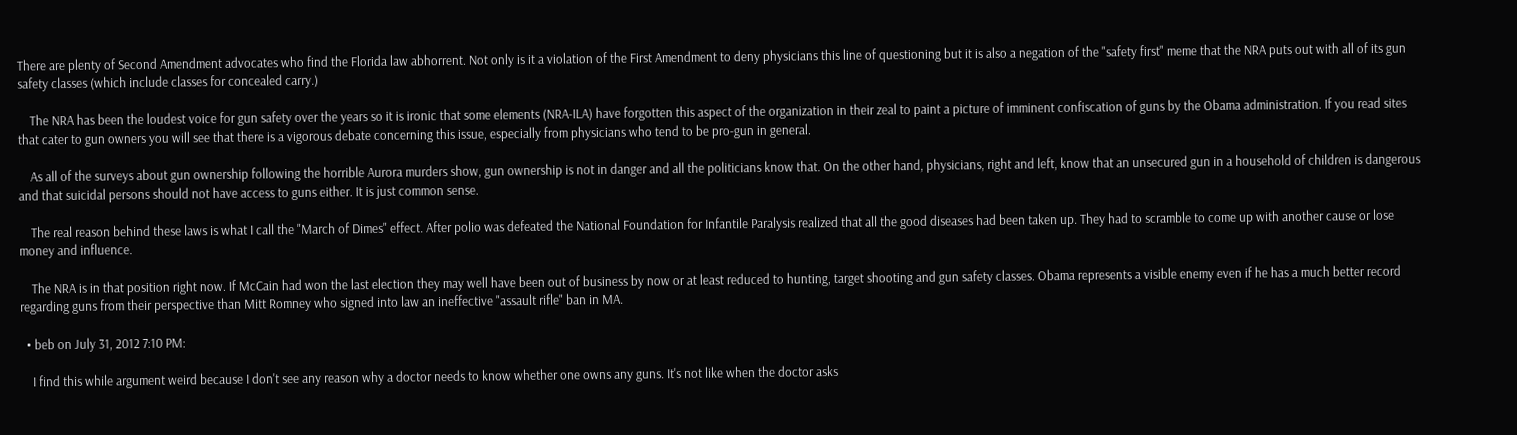There are plenty of Second Amendment advocates who find the Florida law abhorrent. Not only is it a violation of the First Amendment to deny physicians this line of questioning but it is also a negation of the "safety first" meme that the NRA puts out with all of its gun safety classes (which include classes for concealed carry.)

    The NRA has been the loudest voice for gun safety over the years so it is ironic that some elements (NRA-ILA) have forgotten this aspect of the organization in their zeal to paint a picture of imminent confiscation of guns by the Obama administration. If you read sites that cater to gun owners you will see that there is a vigorous debate concerning this issue, especially from physicians who tend to be pro-gun in general.

    As all of the surveys about gun ownership following the horrible Aurora murders show, gun ownership is not in danger and all the politicians know that. On the other hand, physicians, right and left, know that an unsecured gun in a household of children is dangerous and that suicidal persons should not have access to guns either. It is just common sense.

    The real reason behind these laws is what I call the "March of Dimes" effect. After polio was defeated the National Foundation for Infantile Paralysis realized that all the good diseases had been taken up. They had to scramble to come up with another cause or lose money and influence.

    The NRA is in that position right now. If McCain had won the last election they may well have been out of business by now or at least reduced to hunting, target shooting and gun safety classes. Obama represents a visible enemy even if he has a much better record regarding guns from their perspective than Mitt Romney who signed into law an ineffective "assault rifle" ban in MA.

  • beb on July 31, 2012 7:10 PM:

    I find this while argument weird because I don't see any reason why a doctor needs to know whether one owns any guns. It's not like when the doctor asks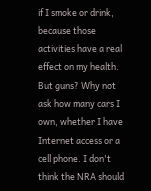if I smoke or drink, because those activities have a real effect on my health. But guns? Why not ask how many cars I own, whether I have Internet access or a cell phone. I don't think the NRA should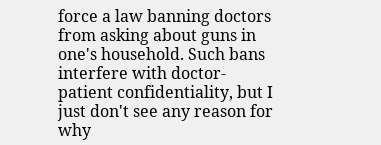force a law banning doctors from asking about guns in one's household. Such bans interfere with doctor-patient confidentiality, but I just don't see any reason for why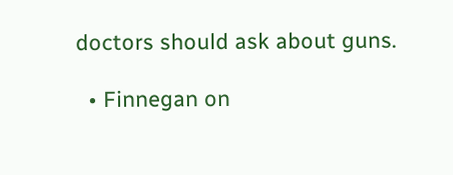doctors should ask about guns.

  • Finnegan on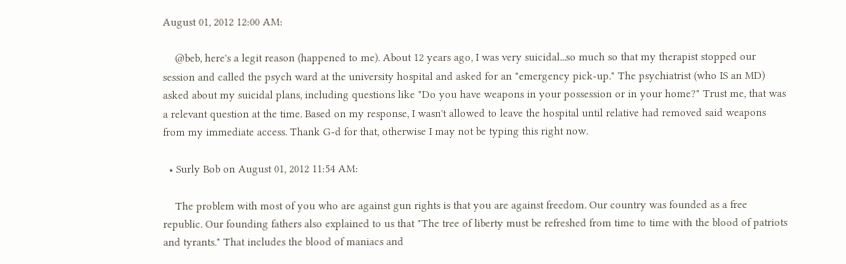August 01, 2012 12:00 AM:

    @beb, here's a legit reason (happened to me). About 12 years ago, I was very suicidal...so much so that my therapist stopped our session and called the psych ward at the university hospital and asked for an "emergency pick-up." The psychiatrist (who IS an MD) asked about my suicidal plans, including questions like "Do you have weapons in your possession or in your home?" Trust me, that was a relevant question at the time. Based on my response, I wasn't allowed to leave the hospital until relative had removed said weapons from my immediate access. Thank G-d for that, otherwise I may not be typing this right now.

  • Surly Bob on August 01, 2012 11:54 AM:

    The problem with most of you who are against gun rights is that you are against freedom. Our country was founded as a free republic. Our founding fathers also explained to us that "The tree of liberty must be refreshed from time to time with the blood of patriots and tyrants." That includes the blood of maniacs and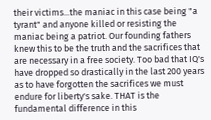their victims...the maniac in this case being "a tyrant" and anyone killed or resisting the maniac being a patriot. Our founding fathers knew this to be the truth and the sacrifices that are necessary in a free society. Too bad that IQ's have dropped so drastically in the last 200 years as to have forgotten the sacrifices we must endure for liberty's sake. THAT is the fundamental difference in this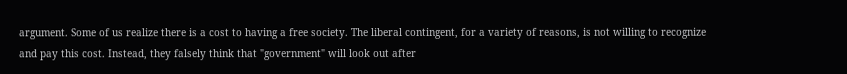argument. Some of us realize there is a cost to having a free society. The liberal contingent, for a variety of reasons, is not willing to recognize and pay this cost. Instead, they falsely think that "government" will look out after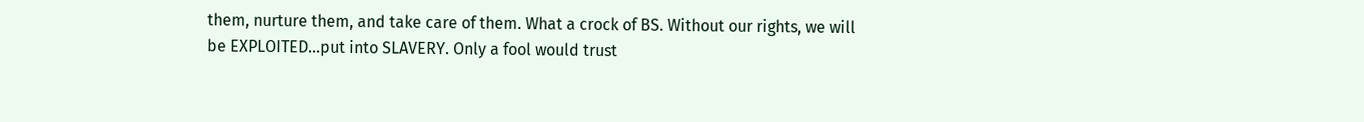them, nurture them, and take care of them. What a crock of BS. Without our rights, we will be EXPLOITED...put into SLAVERY. Only a fool would trust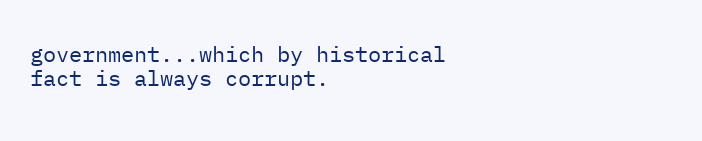government...which by historical fact is always corrupt.